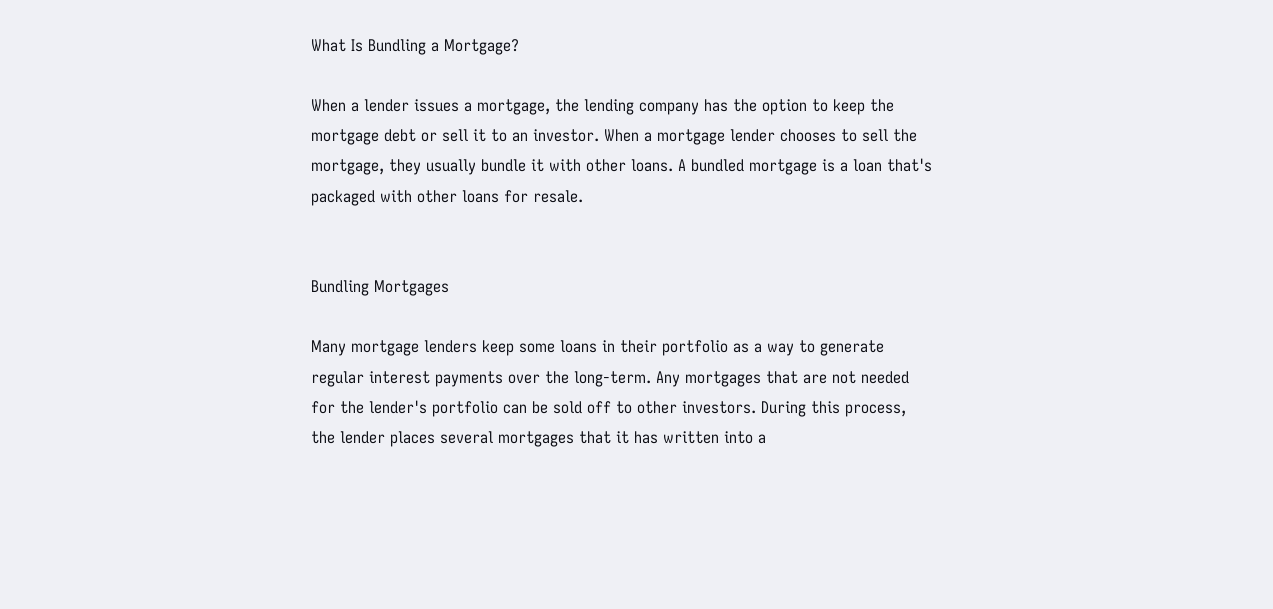What Is Bundling a Mortgage?

When a lender issues a mortgage, the lending company has the option to keep the mortgage debt or sell it to an investor. When a mortgage lender chooses to sell the mortgage, they usually bundle it with other loans. A bundled mortgage is a loan that's packaged with other loans for resale.


Bundling Mortgages

Many mortgage lenders keep some loans in their portfolio as a way to generate regular interest payments over the long-term. Any mortgages that are not needed for the lender's portfolio can be sold off to other investors. During this process, the lender places several mortgages that it has written into a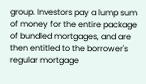group. Investors pay a lump sum of money for the entire package of bundled mortgages, and are then entitled to the borrower's regular mortgage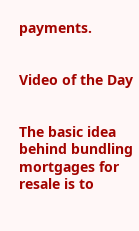payments.


Video of the Day


The basic idea behind bundling mortgages for resale is to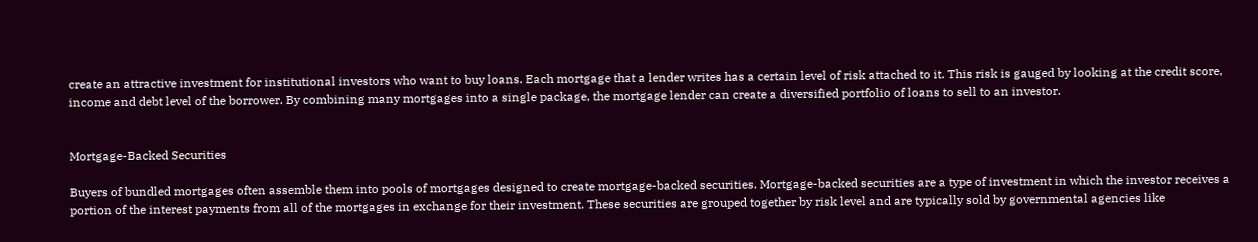create an attractive investment for institutional investors who want to buy loans. Each mortgage that a lender writes has a certain level of risk attached to it. This risk is gauged by looking at the credit score, income and debt level of the borrower. By combining many mortgages into a single package, the mortgage lender can create a diversified portfolio of loans to sell to an investor.


Mortgage-Backed Securities

Buyers of bundled mortgages often assemble them into pools of mortgages designed to create mortgage-backed securities. Mortgage-backed securities are a type of investment in which the investor receives a portion of the interest payments from all of the mortgages in exchange for their investment. These securities are grouped together by risk level and are typically sold by governmental agencies like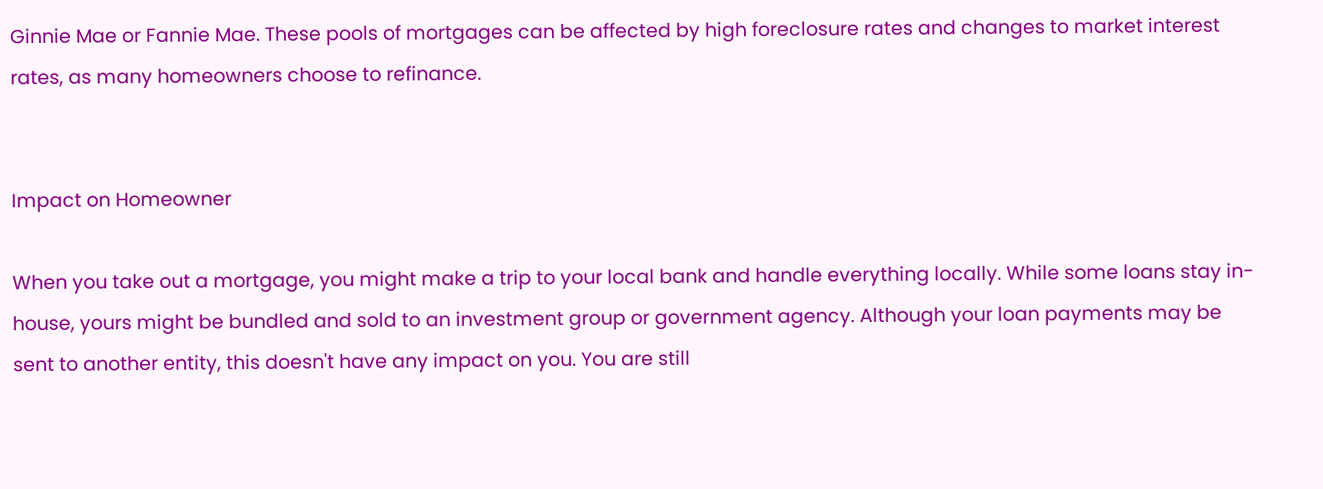Ginnie Mae or Fannie Mae. These pools of mortgages can be affected by high foreclosure rates and changes to market interest rates, as many homeowners choose to refinance.


Impact on Homeowner

When you take out a mortgage, you might make a trip to your local bank and handle everything locally. While some loans stay in-house, yours might be bundled and sold to an investment group or government agency. Although your loan payments may be sent to another entity, this doesn't have any impact on you. You are still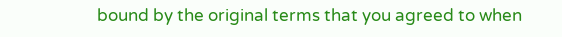bound by the original terms that you agreed to when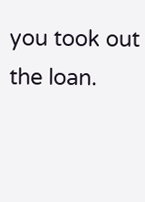you took out the loan.